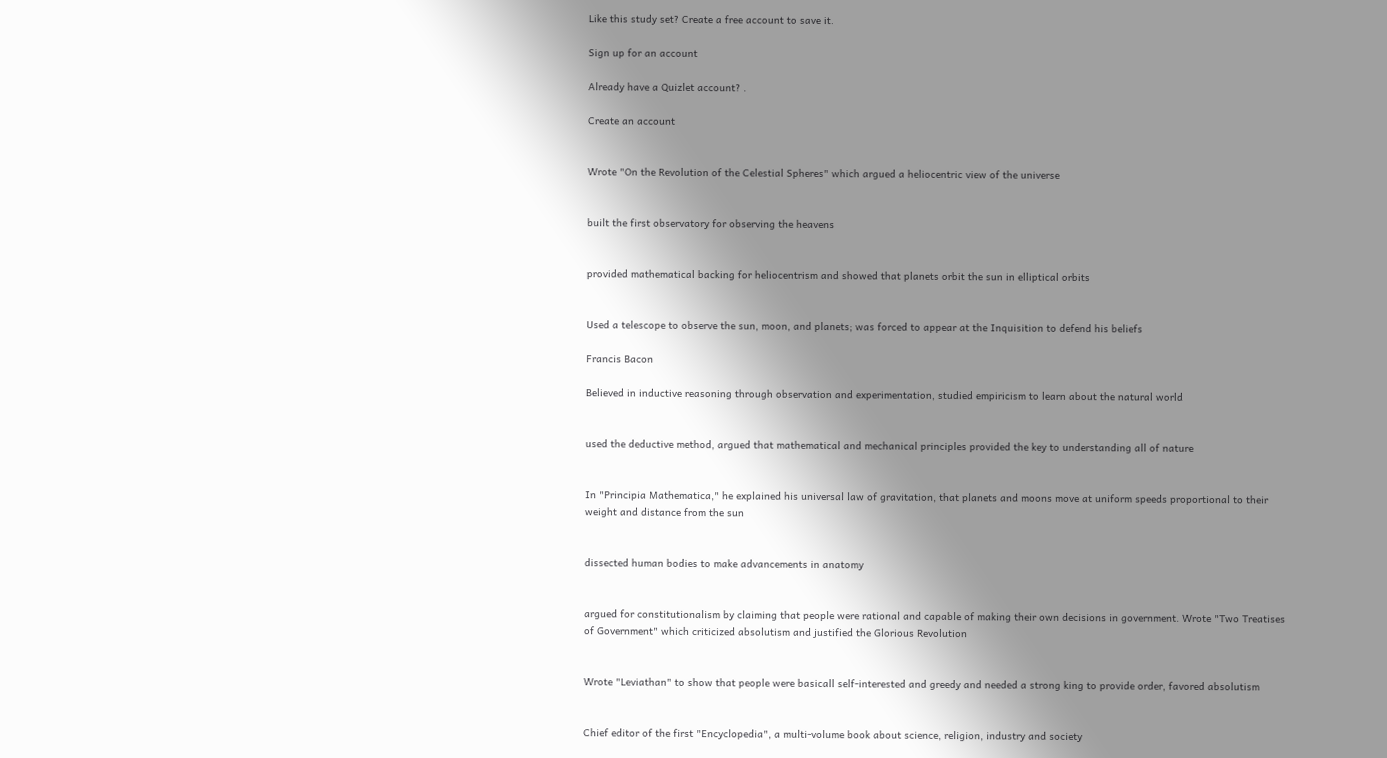Like this study set? Create a free account to save it.

Sign up for an account

Already have a Quizlet account? .

Create an account


Wrote "On the Revolution of the Celestial Spheres" which argued a heliocentric view of the universe


built the first observatory for observing the heavens


provided mathematical backing for heliocentrism and showed that planets orbit the sun in elliptical orbits


Used a telescope to observe the sun, moon, and planets; was forced to appear at the Inquisition to defend his beliefs

Francis Bacon

Believed in inductive reasoning through observation and experimentation, studied empiricism to learn about the natural world


used the deductive method, argued that mathematical and mechanical principles provided the key to understanding all of nature


In "Principia Mathematica," he explained his universal law of gravitation, that planets and moons move at uniform speeds proportional to their weight and distance from the sun


dissected human bodies to make advancements in anatomy


argued for constitutionalism by claiming that people were rational and capable of making their own decisions in government. Wrote "Two Treatises of Government" which criticized absolutism and justified the Glorious Revolution


Wrote "Leviathan" to show that people were basicall self-interested and greedy and needed a strong king to provide order, favored absolutism


Chief editor of the first "Encyclopedia", a multi-volume book about science, religion, industry and society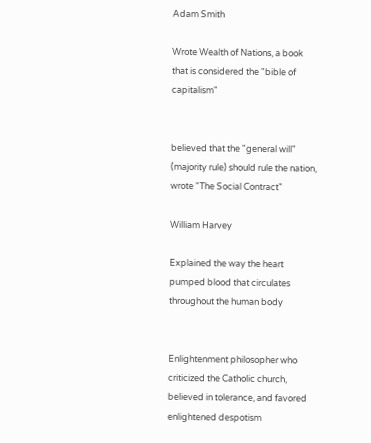Adam Smith

Wrote Wealth of Nations, a book that is considered the "bible of capitalism"


believed that the "general will" (majority rule) should rule the nation, wrote "The Social Contract"

William Harvey

Explained the way the heart pumped blood that circulates throughout the human body


Enlightenment philosopher who criticized the Catholic church, believed in tolerance, and favored enlightened despotism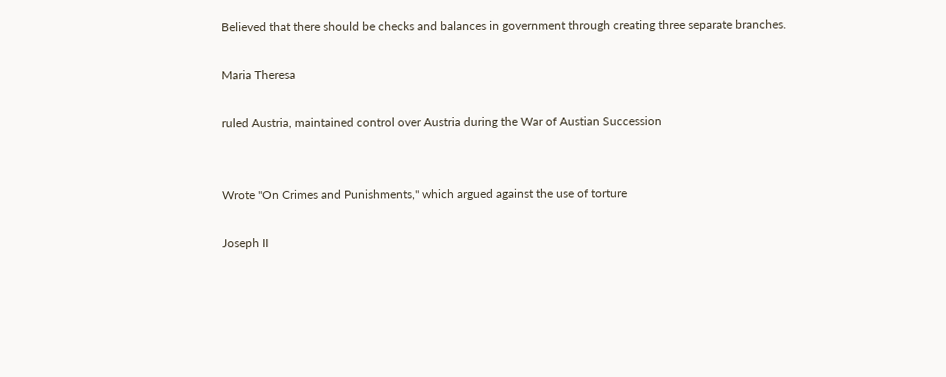Believed that there should be checks and balances in government through creating three separate branches.

Maria Theresa

ruled Austria, maintained control over Austria during the War of Austian Succession


Wrote "On Crimes and Punishments," which argued against the use of torture

Joseph II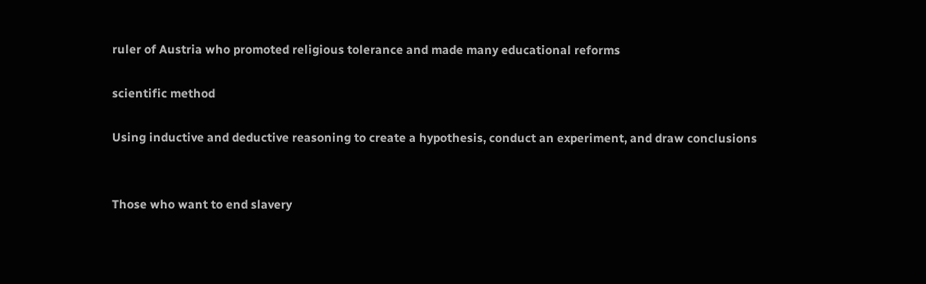ruler of Austria who promoted religious tolerance and made many educational reforms

scientific method

Using inductive and deductive reasoning to create a hypothesis, conduct an experiment, and draw conclusions


Those who want to end slavery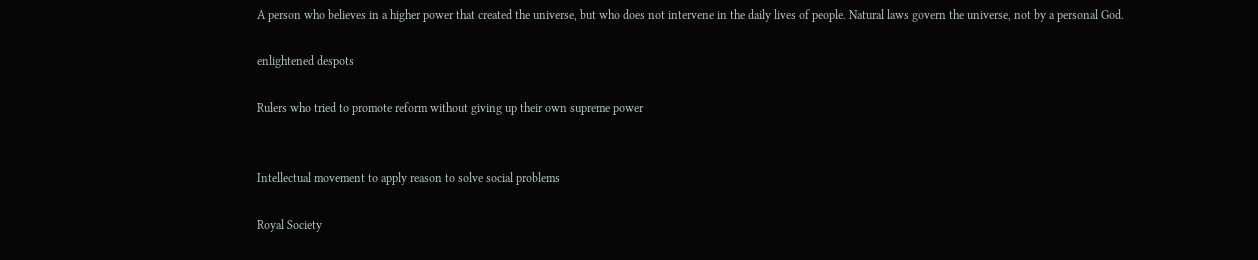A person who believes in a higher power that created the universe, but who does not intervene in the daily lives of people. Natural laws govern the universe, not by a personal God.

enlightened despots

Rulers who tried to promote reform without giving up their own supreme power


Intellectual movement to apply reason to solve social problems

Royal Society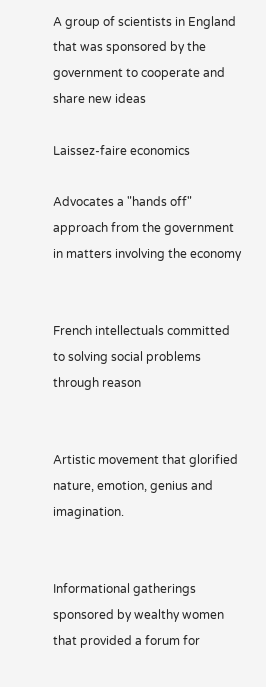A group of scientists in England that was sponsored by the government to cooperate and share new ideas

Laissez-faire economics

Advocates a "hands off" approach from the government in matters involving the economy


French intellectuals committed to solving social problems through reason


Artistic movement that glorified nature, emotion, genius and imagination.


Informational gatherings sponsored by wealthy women that provided a forum for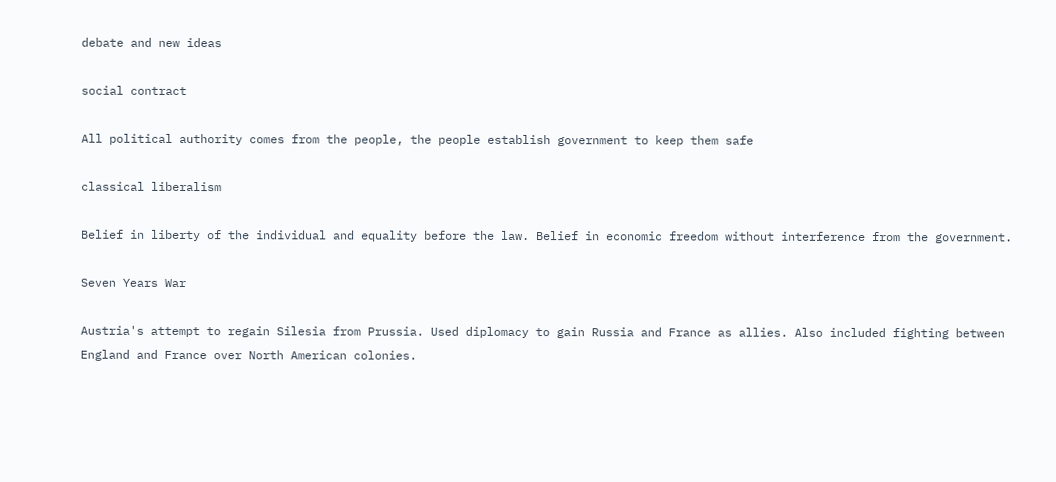debate and new ideas

social contract

All political authority comes from the people, the people establish government to keep them safe

classical liberalism

Belief in liberty of the individual and equality before the law. Belief in economic freedom without interference from the government.

Seven Years War

Austria's attempt to regain Silesia from Prussia. Used diplomacy to gain Russia and France as allies. Also included fighting between England and France over North American colonies.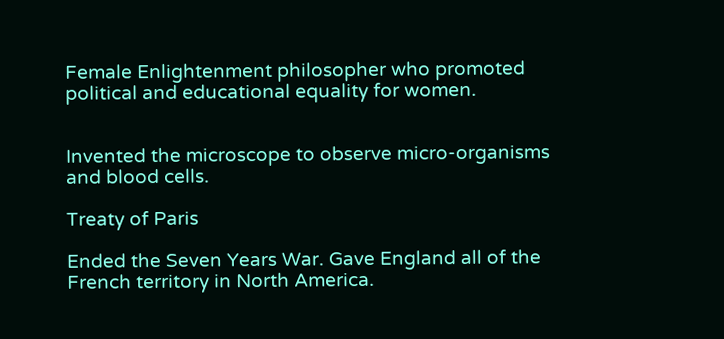Female Enlightenment philosopher who promoted political and educational equality for women.


Invented the microscope to observe micro-organisms and blood cells.

Treaty of Paris

Ended the Seven Years War. Gave England all of the French territory in North America.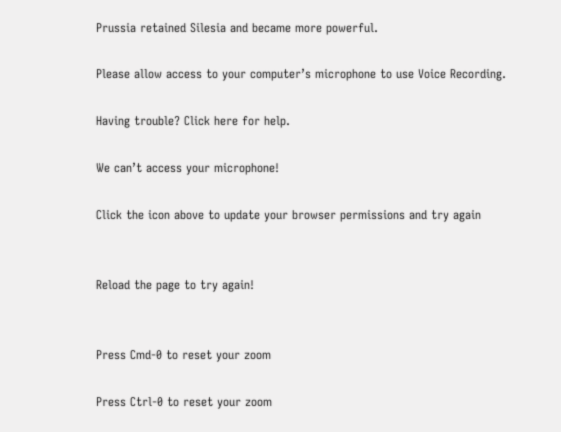Prussia retained Silesia and became more powerful.

Please allow access to your computer’s microphone to use Voice Recording.

Having trouble? Click here for help.

We can’t access your microphone!

Click the icon above to update your browser permissions and try again


Reload the page to try again!


Press Cmd-0 to reset your zoom

Press Ctrl-0 to reset your zoom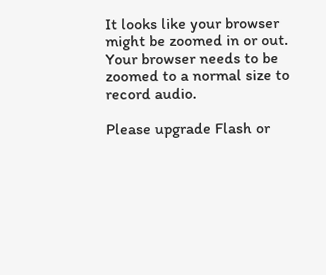It looks like your browser might be zoomed in or out. Your browser needs to be zoomed to a normal size to record audio.

Please upgrade Flash or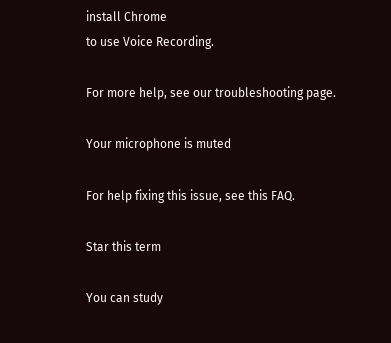install Chrome
to use Voice Recording.

For more help, see our troubleshooting page.

Your microphone is muted

For help fixing this issue, see this FAQ.

Star this term

You can study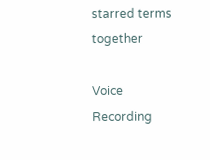starred terms together

Voice Recording